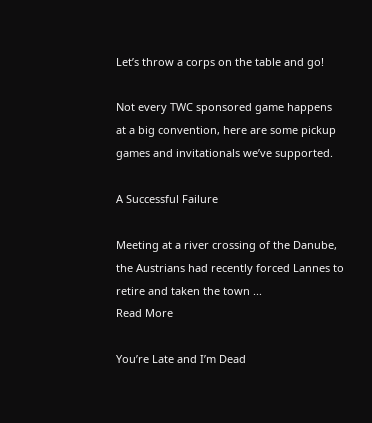Let’s throw a corps on the table and go!

Not every TWC sponsored game happens at a big convention, here are some pickup games and invitationals we’ve supported.

A Successful Failure

Meeting at a river crossing of the Danube, the Austrians had recently forced Lannes to retire and taken the town ...
Read More

You’re Late and I’m Dead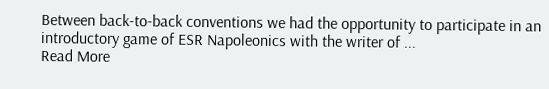Between back-to-back conventions we had the opportunity to participate in an introductory game of ESR Napoleonics with the writer of ...
Read More